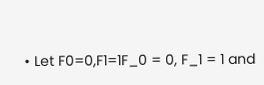• Let F0=0,F1=1F_0 = 0, F_1 = 1 and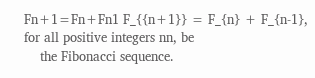Fn+1=Fn+Fn1 F_{{n+1}} = F_{n} + F_{n-1}, for all positive integers nn, be
    the Fibonacci sequence.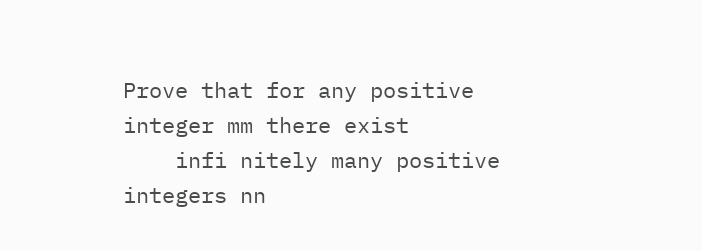Prove that for any positive integer mm there exist
    infi nitely many positive integers nn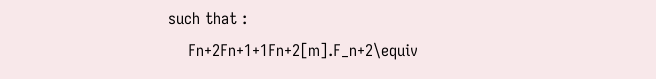such that :
    Fn+2Fn+1+1Fn+2[m].F_n+2\equiv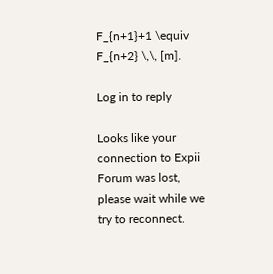F_{n+1}+1 \equiv F_{n+2} \,\, [m].

Log in to reply

Looks like your connection to Expii Forum was lost, please wait while we try to reconnect.